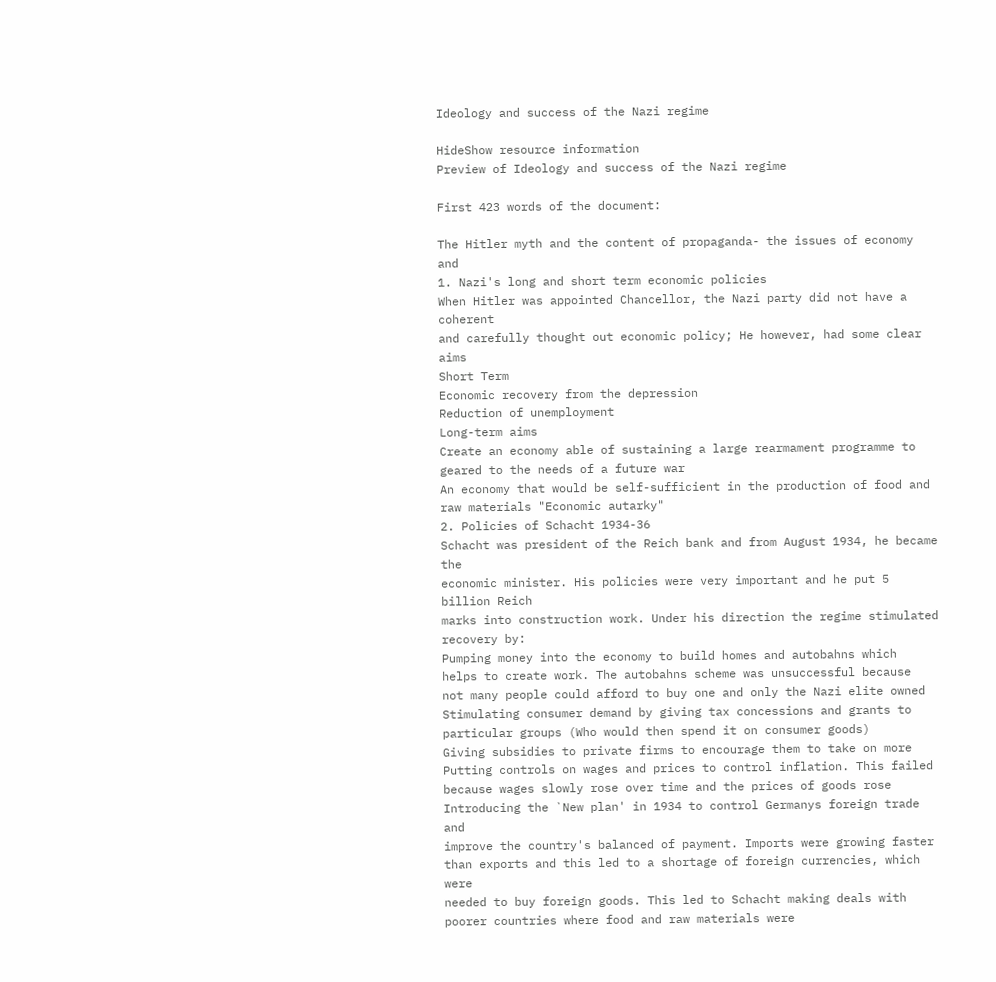Ideology and success of the Nazi regime

HideShow resource information
Preview of Ideology and success of the Nazi regime

First 423 words of the document:

The Hitler myth and the content of propaganda- the issues of economy and
1. Nazi's long and short term economic policies
When Hitler was appointed Chancellor, the Nazi party did not have a coherent
and carefully thought out economic policy; He however, had some clear aims
Short Term
Economic recovery from the depression
Reduction of unemployment
Long-term aims
Create an economy able of sustaining a large rearmament programme to
geared to the needs of a future war
An economy that would be self-sufficient in the production of food and
raw materials "Economic autarky"
2. Policies of Schacht 1934-36
Schacht was president of the Reich bank and from August 1934, he became the
economic minister. His policies were very important and he put 5 billion Reich
marks into construction work. Under his direction the regime stimulated
recovery by:
Pumping money into the economy to build homes and autobahns which
helps to create work. The autobahns scheme was unsuccessful because
not many people could afford to buy one and only the Nazi elite owned
Stimulating consumer demand by giving tax concessions and grants to
particular groups (Who would then spend it on consumer goods)
Giving subsidies to private firms to encourage them to take on more
Putting controls on wages and prices to control inflation. This failed
because wages slowly rose over time and the prices of goods rose
Introducing the `New plan' in 1934 to control Germanys foreign trade and
improve the country's balanced of payment. Imports were growing faster
than exports and this led to a shortage of foreign currencies, which were
needed to buy foreign goods. This led to Schacht making deals with
poorer countries where food and raw materials were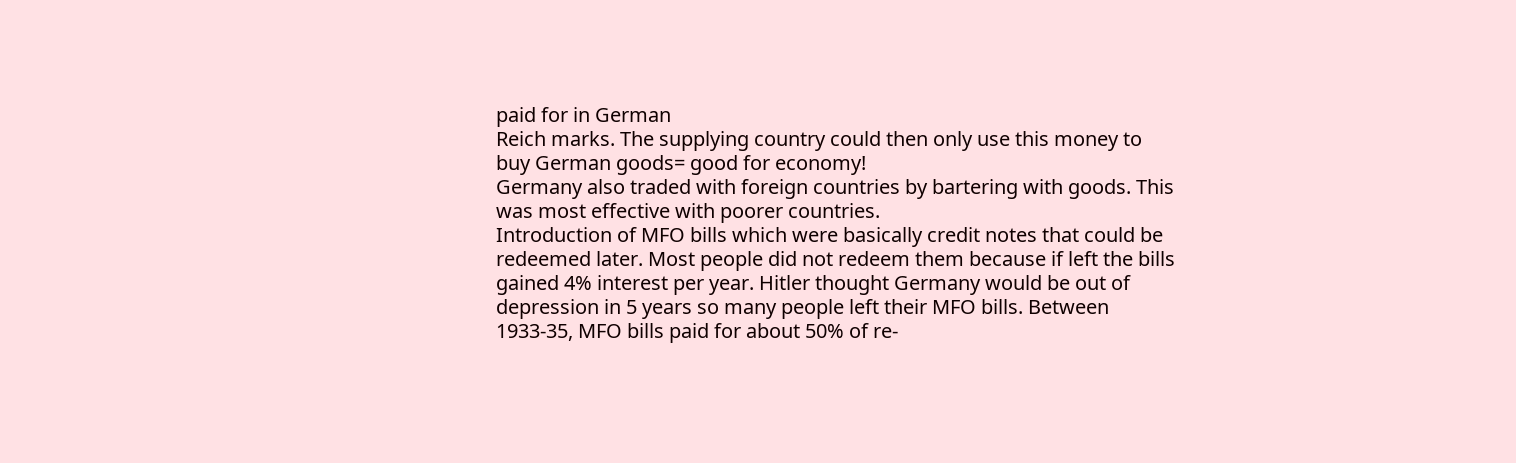paid for in German
Reich marks. The supplying country could then only use this money to
buy German goods= good for economy!
Germany also traded with foreign countries by bartering with goods. This
was most effective with poorer countries.
Introduction of MFO bills which were basically credit notes that could be
redeemed later. Most people did not redeem them because if left the bills
gained 4% interest per year. Hitler thought Germany would be out of
depression in 5 years so many people left their MFO bills. Between
1933-35, MFO bills paid for about 50% of re-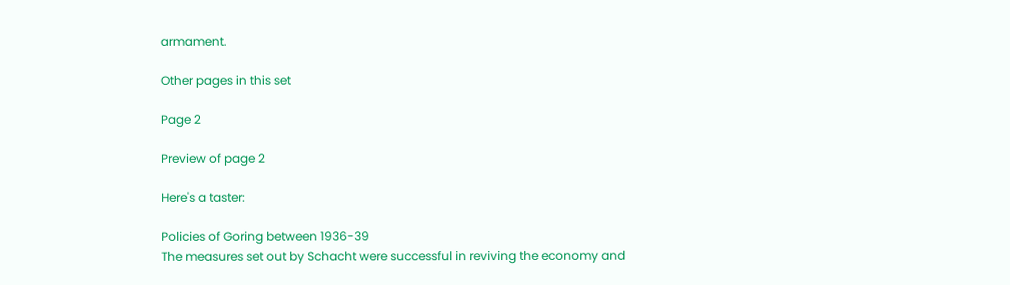armament.

Other pages in this set

Page 2

Preview of page 2

Here's a taster:

Policies of Goring between 1936-39
The measures set out by Schacht were successful in reviving the economy and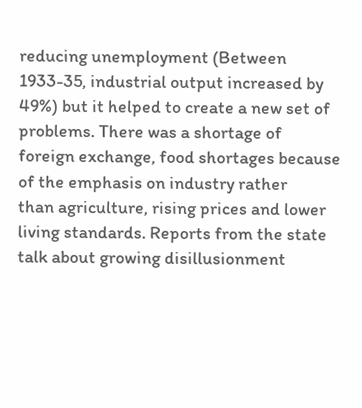reducing unemployment (Between 1933-35, industrial output increased by
49%) but it helped to create a new set of problems. There was a shortage of
foreign exchange, food shortages because of the emphasis on industry rather
than agriculture, rising prices and lower living standards. Reports from the state
talk about growing disillusionment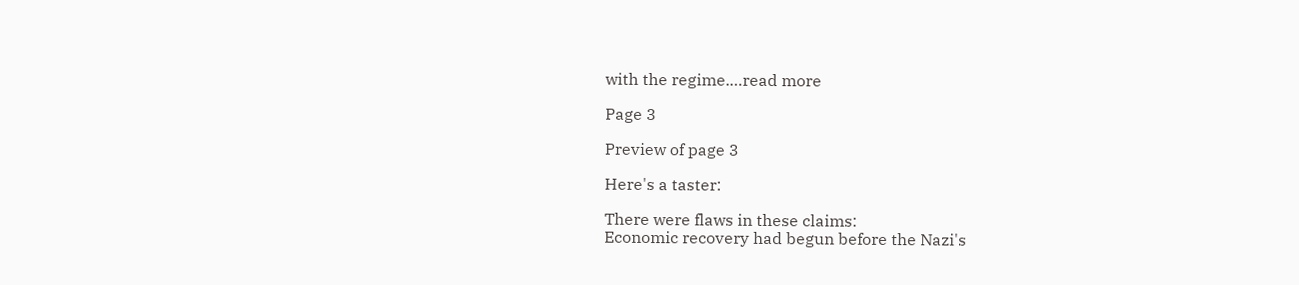with the regime.…read more

Page 3

Preview of page 3

Here's a taster:

There were flaws in these claims:
Economic recovery had begun before the Nazi's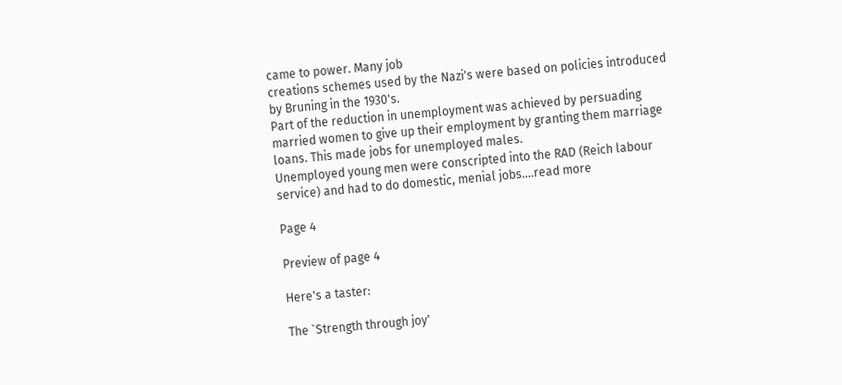came to power. Many job
creations schemes used by the Nazi's were based on policies introduced
by Bruning in the 1930's.
Part of the reduction in unemployment was achieved by persuading
married women to give up their employment by granting them marriage
loans. This made jobs for unemployed males.
Unemployed young men were conscripted into the RAD (Reich labour
service) and had to do domestic, menial jobs.…read more

Page 4

Preview of page 4

Here's a taster:

The `Strength through joy'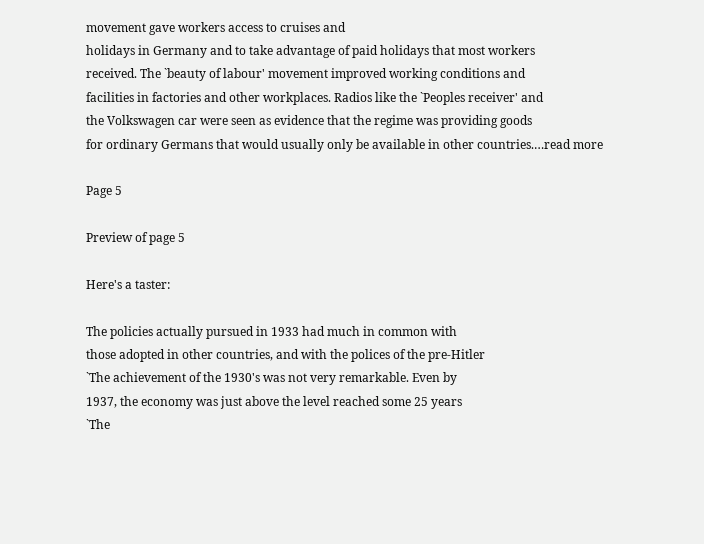movement gave workers access to cruises and
holidays in Germany and to take advantage of paid holidays that most workers
received. The `beauty of labour' movement improved working conditions and
facilities in factories and other workplaces. Radios like the `Peoples receiver' and
the Volkswagen car were seen as evidence that the regime was providing goods
for ordinary Germans that would usually only be available in other countries.…read more

Page 5

Preview of page 5

Here's a taster:

The policies actually pursued in 1933 had much in common with
those adopted in other countries, and with the polices of the pre-Hitler
`The achievement of the 1930's was not very remarkable. Even by
1937, the economy was just above the level reached some 25 years
`The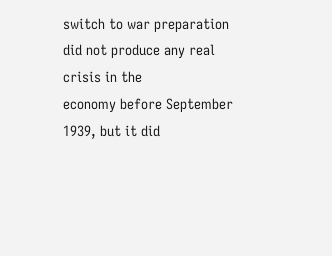switch to war preparation did not produce any real crisis in the
economy before September 1939, but it did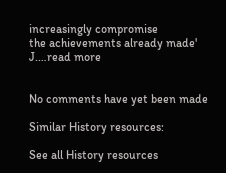increasingly compromise
the achievements already made'
J.…read more


No comments have yet been made

Similar History resources:

See all History resources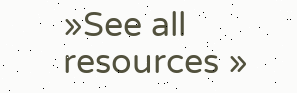»See all resources »